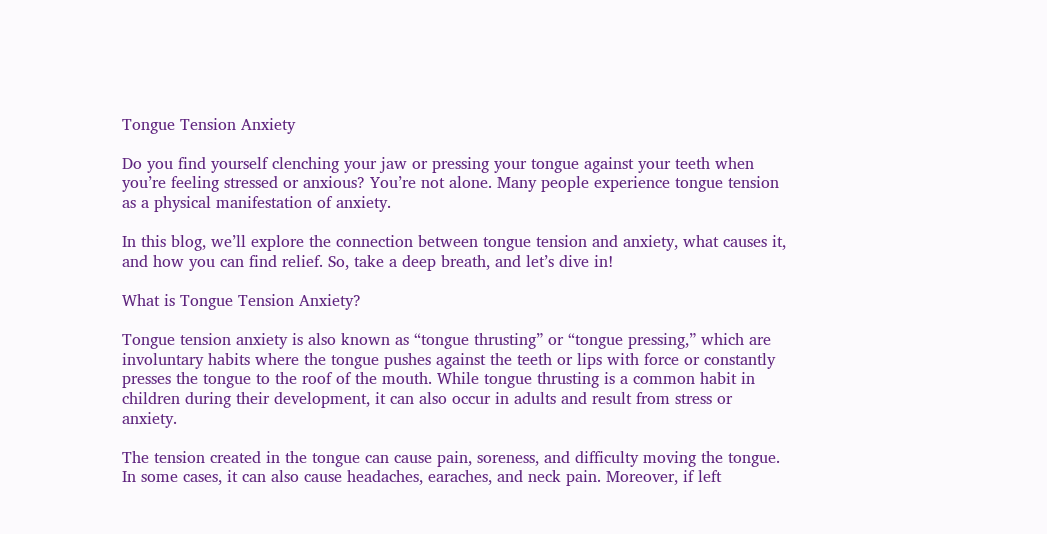Tongue Tension Anxiety

Do you find yourself clenching your jaw or pressing your tongue against your teeth when you’re feeling stressed or anxious? You’re not alone. Many people experience tongue tension as a physical manifestation of anxiety.

In this blog, we’ll explore the connection between tongue tension and anxiety, what causes it, and how you can find relief. So, take a deep breath, and let’s dive in!

What is Tongue Tension Anxiety?

Tongue tension anxiety is also known as “tongue thrusting” or “tongue pressing,” which are involuntary habits where the tongue pushes against the teeth or lips with force or constantly presses the tongue to the roof of the mouth. While tongue thrusting is a common habit in children during their development, it can also occur in adults and result from stress or anxiety.

The tension created in the tongue can cause pain, soreness, and difficulty moving the tongue. In some cases, it can also cause headaches, earaches, and neck pain. Moreover, if left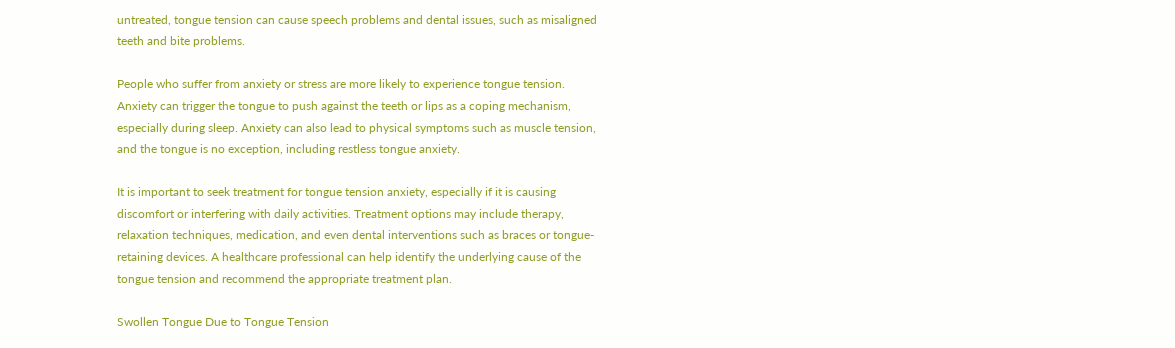untreated, tongue tension can cause speech problems and dental issues, such as misaligned teeth and bite problems.

People who suffer from anxiety or stress are more likely to experience tongue tension. Anxiety can trigger the tongue to push against the teeth or lips as a coping mechanism, especially during sleep. Anxiety can also lead to physical symptoms such as muscle tension, and the tongue is no exception, including restless tongue anxiety.

It is important to seek treatment for tongue tension anxiety, especially if it is causing discomfort or interfering with daily activities. Treatment options may include therapy, relaxation techniques, medication, and even dental interventions such as braces or tongue-retaining devices. A healthcare professional can help identify the underlying cause of the tongue tension and recommend the appropriate treatment plan.

Swollen Tongue Due to Tongue Tension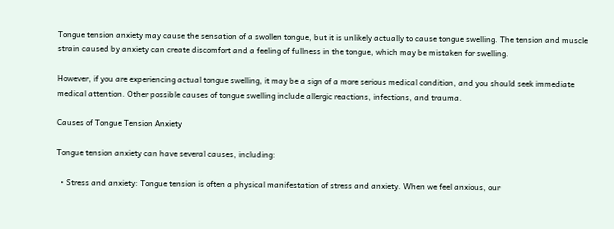Tongue tension anxiety may cause the sensation of a swollen tongue, but it is unlikely actually to cause tongue swelling. The tension and muscle strain caused by anxiety can create discomfort and a feeling of fullness in the tongue, which may be mistaken for swelling.

However, if you are experiencing actual tongue swelling, it may be a sign of a more serious medical condition, and you should seek immediate medical attention. Other possible causes of tongue swelling include allergic reactions, infections, and trauma.

Causes of Tongue Tension Anxiety

Tongue tension anxiety can have several causes, including:

  • Stress and anxiety: Tongue tension is often a physical manifestation of stress and anxiety. When we feel anxious, our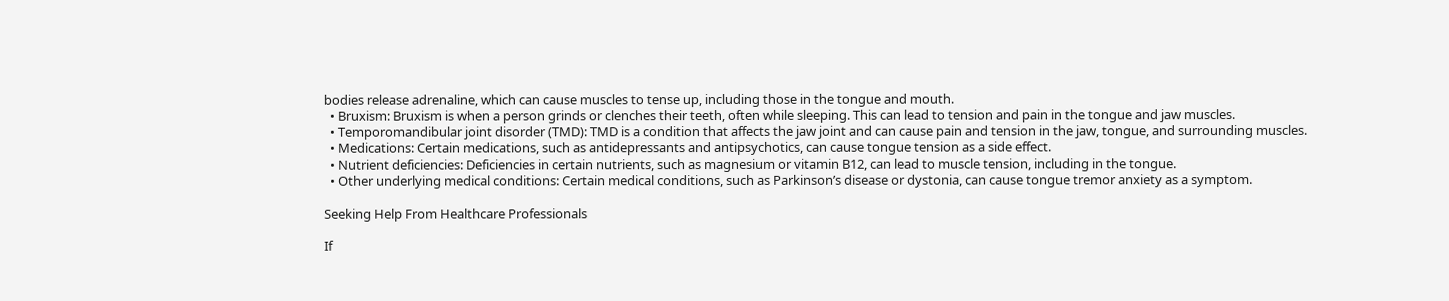bodies release adrenaline, which can cause muscles to tense up, including those in the tongue and mouth.
  • Bruxism: Bruxism is when a person grinds or clenches their teeth, often while sleeping. This can lead to tension and pain in the tongue and jaw muscles.
  • Temporomandibular joint disorder (TMD): TMD is a condition that affects the jaw joint and can cause pain and tension in the jaw, tongue, and surrounding muscles.
  • Medications: Certain medications, such as antidepressants and antipsychotics, can cause tongue tension as a side effect.
  • Nutrient deficiencies: Deficiencies in certain nutrients, such as magnesium or vitamin B12, can lead to muscle tension, including in the tongue.
  • Other underlying medical conditions: Certain medical conditions, such as Parkinson’s disease or dystonia, can cause tongue tremor anxiety as a symptom.

Seeking Help From Healthcare Professionals

If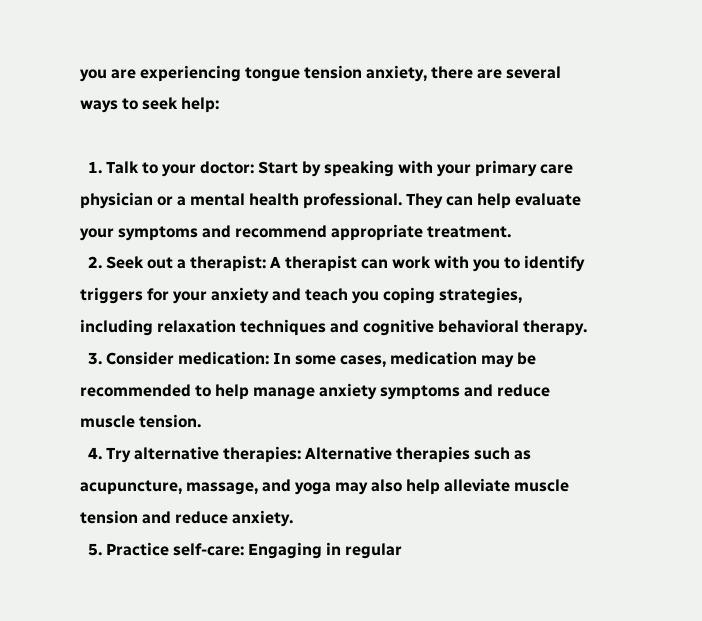you are experiencing tongue tension anxiety, there are several ways to seek help:

  1. Talk to your doctor: Start by speaking with your primary care physician or a mental health professional. They can help evaluate your symptoms and recommend appropriate treatment.
  2. Seek out a therapist: A therapist can work with you to identify triggers for your anxiety and teach you coping strategies, including relaxation techniques and cognitive behavioral therapy.
  3. Consider medication: In some cases, medication may be recommended to help manage anxiety symptoms and reduce muscle tension.
  4. Try alternative therapies: Alternative therapies such as acupuncture, massage, and yoga may also help alleviate muscle tension and reduce anxiety.
  5. Practice self-care: Engaging in regular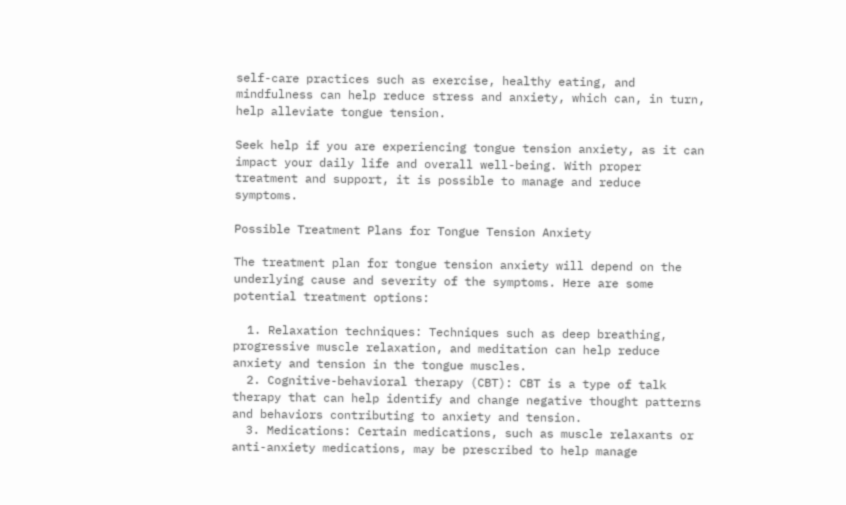self-care practices such as exercise, healthy eating, and mindfulness can help reduce stress and anxiety, which can, in turn, help alleviate tongue tension.

Seek help if you are experiencing tongue tension anxiety, as it can impact your daily life and overall well-being. With proper treatment and support, it is possible to manage and reduce symptoms.

Possible Treatment Plans for Tongue Tension Anxiety

The treatment plan for tongue tension anxiety will depend on the underlying cause and severity of the symptoms. Here are some potential treatment options:

  1. Relaxation techniques: Techniques such as deep breathing, progressive muscle relaxation, and meditation can help reduce anxiety and tension in the tongue muscles.
  2. Cognitive-behavioral therapy (CBT): CBT is a type of talk therapy that can help identify and change negative thought patterns and behaviors contributing to anxiety and tension.
  3. Medications: Certain medications, such as muscle relaxants or anti-anxiety medications, may be prescribed to help manage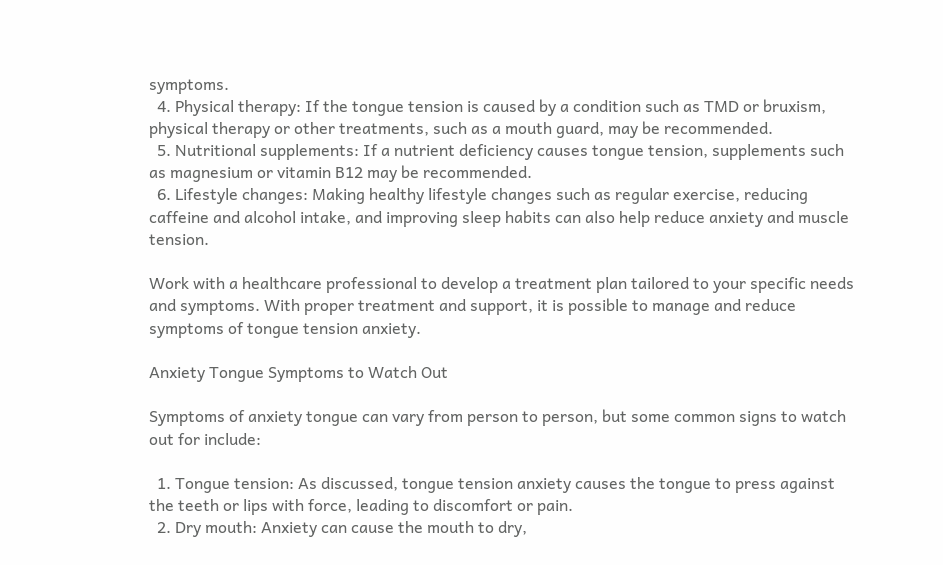symptoms.
  4. Physical therapy: If the tongue tension is caused by a condition such as TMD or bruxism, physical therapy or other treatments, such as a mouth guard, may be recommended.
  5. Nutritional supplements: If a nutrient deficiency causes tongue tension, supplements such as magnesium or vitamin B12 may be recommended.
  6. Lifestyle changes: Making healthy lifestyle changes such as regular exercise, reducing caffeine and alcohol intake, and improving sleep habits can also help reduce anxiety and muscle tension.

Work with a healthcare professional to develop a treatment plan tailored to your specific needs and symptoms. With proper treatment and support, it is possible to manage and reduce symptoms of tongue tension anxiety.

Anxiety Tongue Symptoms to Watch Out

Symptoms of anxiety tongue can vary from person to person, but some common signs to watch out for include:

  1. Tongue tension: As discussed, tongue tension anxiety causes the tongue to press against the teeth or lips with force, leading to discomfort or pain.
  2. Dry mouth: Anxiety can cause the mouth to dry,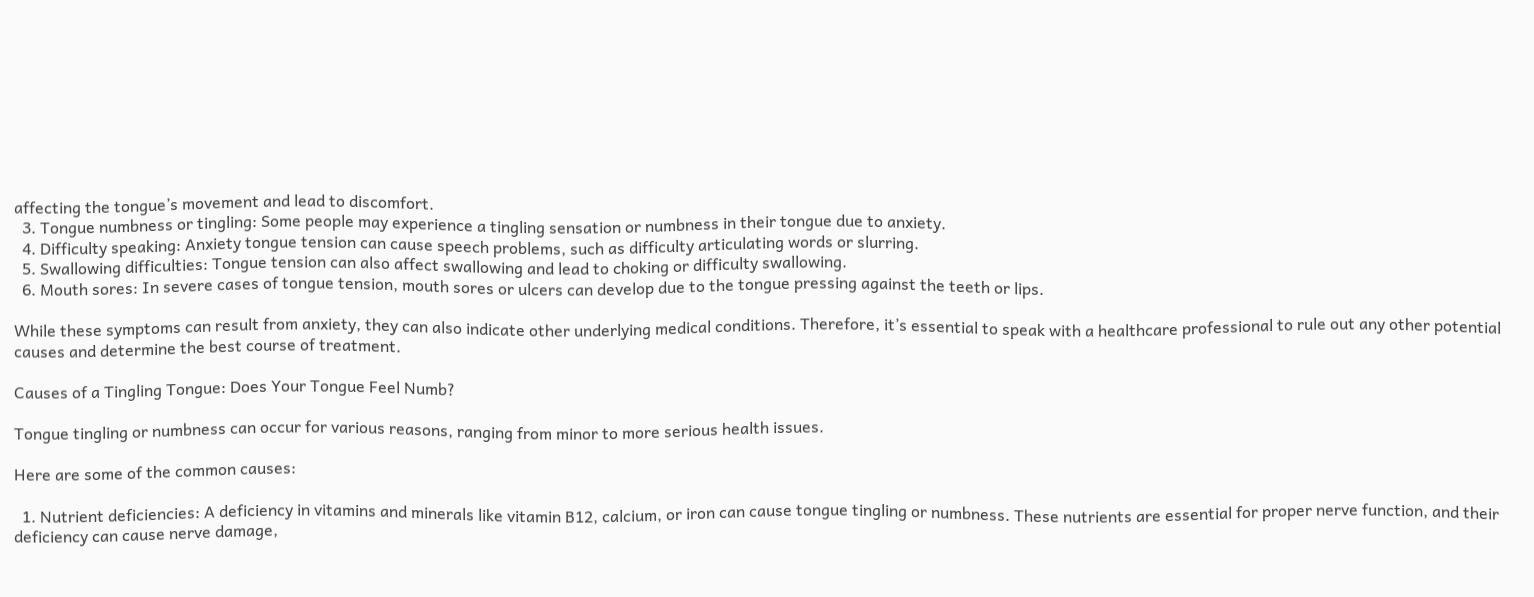affecting the tongue’s movement and lead to discomfort.
  3. Tongue numbness or tingling: Some people may experience a tingling sensation or numbness in their tongue due to anxiety.
  4. Difficulty speaking: Anxiety tongue tension can cause speech problems, such as difficulty articulating words or slurring.
  5. Swallowing difficulties: Tongue tension can also affect swallowing and lead to choking or difficulty swallowing.
  6. Mouth sores: In severe cases of tongue tension, mouth sores or ulcers can develop due to the tongue pressing against the teeth or lips.

While these symptoms can result from anxiety, they can also indicate other underlying medical conditions. Therefore, it’s essential to speak with a healthcare professional to rule out any other potential causes and determine the best course of treatment.

Causes of a Tingling Tongue: Does Your Tongue Feel Numb?

Tongue tingling or numbness can occur for various reasons, ranging from minor to more serious health issues.

Here are some of the common causes:

  1. Nutrient deficiencies: A deficiency in vitamins and minerals like vitamin B12, calcium, or iron can cause tongue tingling or numbness. These nutrients are essential for proper nerve function, and their deficiency can cause nerve damage,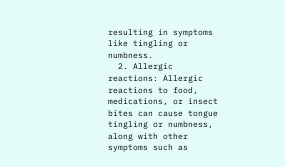resulting in symptoms like tingling or numbness.
  2. Allergic reactions: Allergic reactions to food, medications, or insect bites can cause tongue tingling or numbness, along with other symptoms such as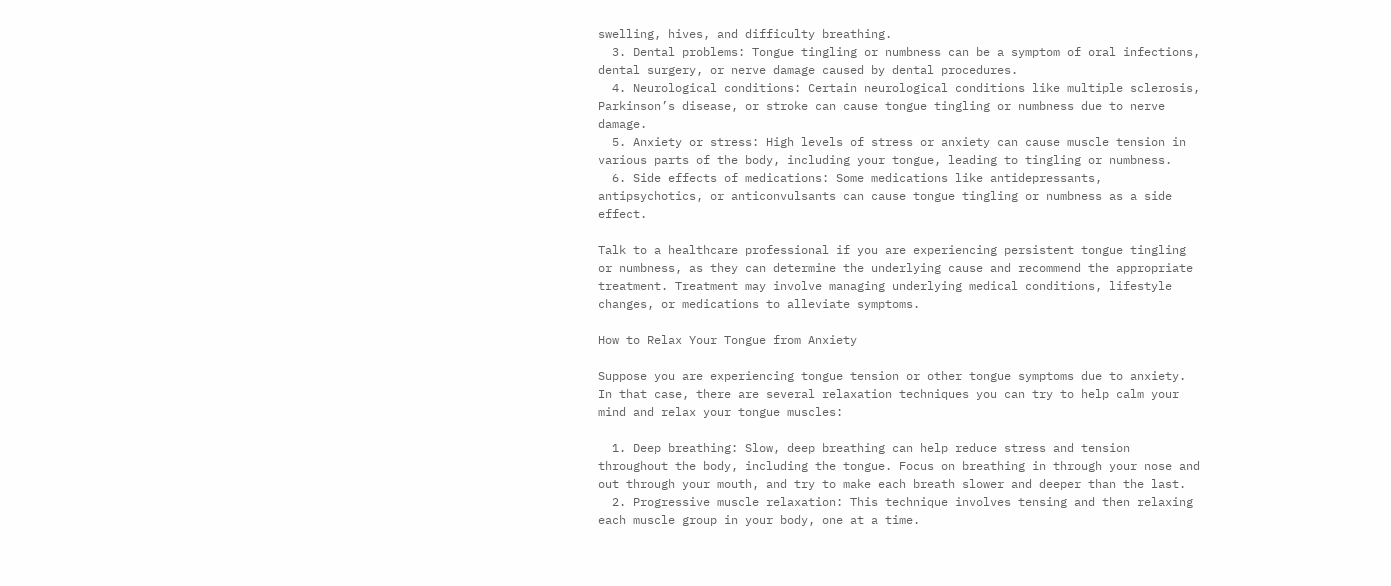swelling, hives, and difficulty breathing.
  3. Dental problems: Tongue tingling or numbness can be a symptom of oral infections, dental surgery, or nerve damage caused by dental procedures.
  4. Neurological conditions: Certain neurological conditions like multiple sclerosis, Parkinson’s disease, or stroke can cause tongue tingling or numbness due to nerve damage.
  5. Anxiety or stress: High levels of stress or anxiety can cause muscle tension in various parts of the body, including your tongue, leading to tingling or numbness.
  6. Side effects of medications: Some medications like antidepressants, antipsychotics, or anticonvulsants can cause tongue tingling or numbness as a side effect.

Talk to a healthcare professional if you are experiencing persistent tongue tingling or numbness, as they can determine the underlying cause and recommend the appropriate treatment. Treatment may involve managing underlying medical conditions, lifestyle changes, or medications to alleviate symptoms.

How to Relax Your Tongue from Anxiety

Suppose you are experiencing tongue tension or other tongue symptoms due to anxiety. In that case, there are several relaxation techniques you can try to help calm your mind and relax your tongue muscles:

  1. Deep breathing: Slow, deep breathing can help reduce stress and tension throughout the body, including the tongue. Focus on breathing in through your nose and out through your mouth, and try to make each breath slower and deeper than the last.
  2. Progressive muscle relaxation: This technique involves tensing and then relaxing each muscle group in your body, one at a time.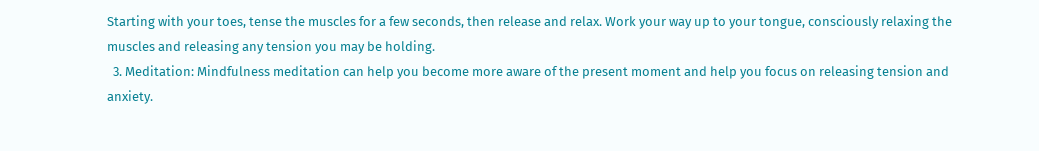Starting with your toes, tense the muscles for a few seconds, then release and relax. Work your way up to your tongue, consciously relaxing the muscles and releasing any tension you may be holding.
  3. Meditation: Mindfulness meditation can help you become more aware of the present moment and help you focus on releasing tension and anxiety.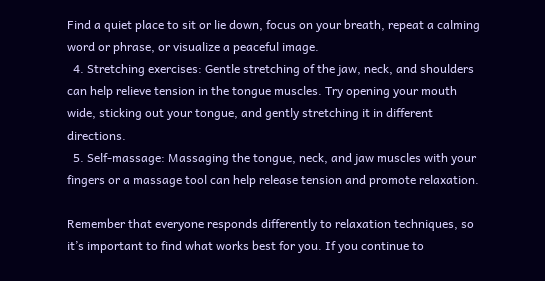Find a quiet place to sit or lie down, focus on your breath, repeat a calming word or phrase, or visualize a peaceful image.
  4. Stretching exercises: Gentle stretching of the jaw, neck, and shoulders can help relieve tension in the tongue muscles. Try opening your mouth wide, sticking out your tongue, and gently stretching it in different directions.
  5. Self-massage: Massaging the tongue, neck, and jaw muscles with your fingers or a massage tool can help release tension and promote relaxation.

Remember that everyone responds differently to relaxation techniques, so it’s important to find what works best for you. If you continue to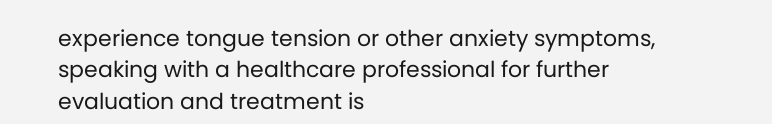experience tongue tension or other anxiety symptoms, speaking with a healthcare professional for further evaluation and treatment is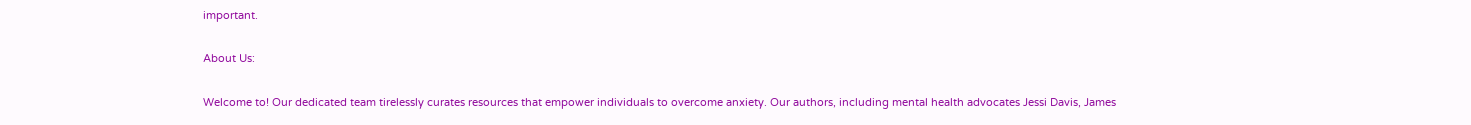important.

About Us:

Welcome to! Our dedicated team tirelessly curates resources that empower individuals to overcome anxiety. Our authors, including mental health advocates Jessi Davis, James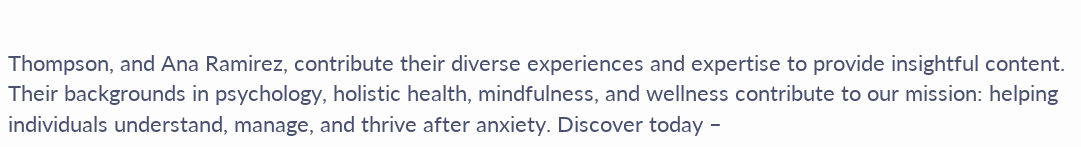Thompson, and Ana Ramirez, contribute their diverse experiences and expertise to provide insightful content. Their backgrounds in psychology, holistic health, mindfulness, and wellness contribute to our mission: helping individuals understand, manage, and thrive after anxiety. Discover today –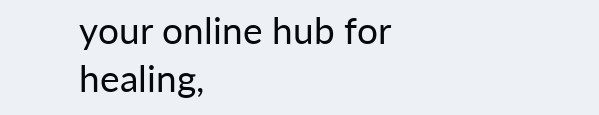your online hub for healing,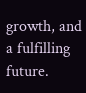growth, and a fulfilling future.